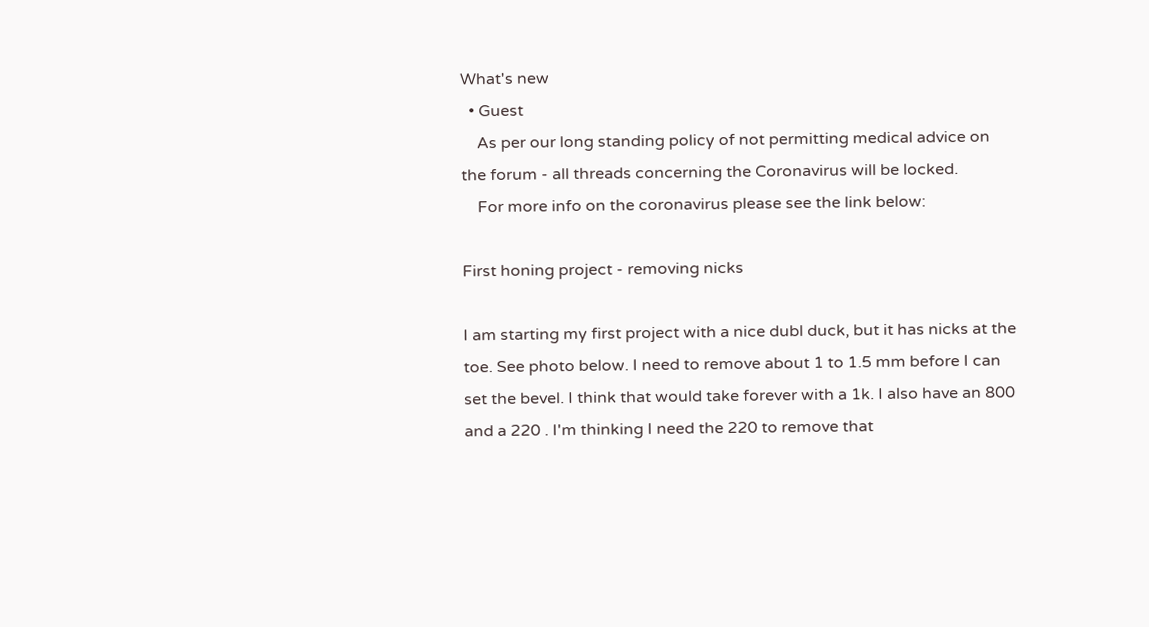What's new
  • Guest
    As per our long standing policy of not permitting medical advice on the forum - all threads concerning the Coronavirus will be locked.
    For more info on the coronavirus please see the link below:

First honing project - removing nicks

I am starting my first project with a nice dubl duck, but it has nicks at the toe. See photo below. I need to remove about 1 to 1.5 mm before I can set the bevel. I think that would take forever with a 1k. I also have an 800 and a 220 . I'm thinking I need the 220 to remove that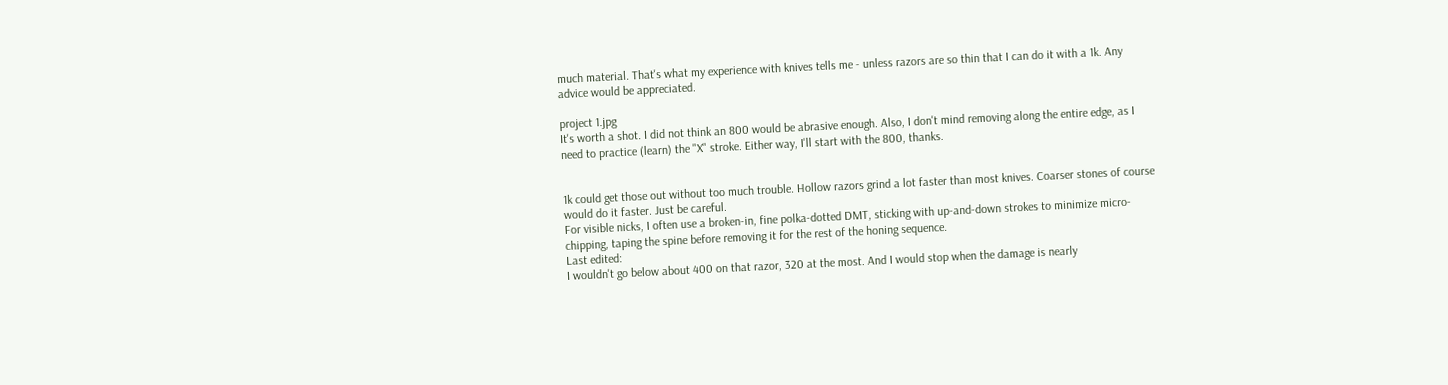much material. That's what my experience with knives tells me - unless razors are so thin that I can do it with a 1k. Any advice would be appreciated.

project 1.jpg
It's worth a shot. I did not think an 800 would be abrasive enough. Also, I don't mind removing along the entire edge, as I need to practice (learn) the "X" stroke. Either way, I'll start with the 800, thanks.


1k could get those out without too much trouble. Hollow razors grind a lot faster than most knives. Coarser stones of course would do it faster. Just be careful.
For visible nicks, I often use a broken-in, fine polka-dotted DMT, sticking with up-and-down strokes to minimize micro-chipping, taping the spine before removing it for the rest of the honing sequence.
Last edited:
I wouldn't go below about 400 on that razor, 320 at the most. And I would stop when the damage is nearly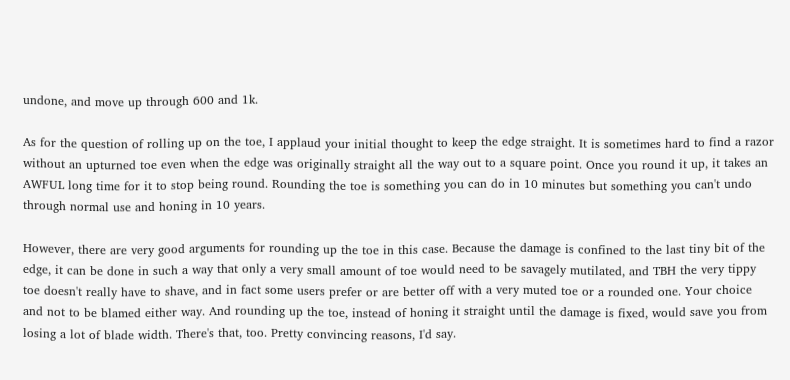undone, and move up through 600 and 1k.

As for the question of rolling up on the toe, I applaud your initial thought to keep the edge straight. It is sometimes hard to find a razor without an upturned toe even when the edge was originally straight all the way out to a square point. Once you round it up, it takes an AWFUL long time for it to stop being round. Rounding the toe is something you can do in 10 minutes but something you can't undo through normal use and honing in 10 years.

However, there are very good arguments for rounding up the toe in this case. Because the damage is confined to the last tiny bit of the edge, it can be done in such a way that only a very small amount of toe would need to be savagely mutilated, and TBH the very tippy toe doesn't really have to shave, and in fact some users prefer or are better off with a very muted toe or a rounded one. Your choice and not to be blamed either way. And rounding up the toe, instead of honing it straight until the damage is fixed, would save you from losing a lot of blade width. There's that, too. Pretty convincing reasons, I'd say.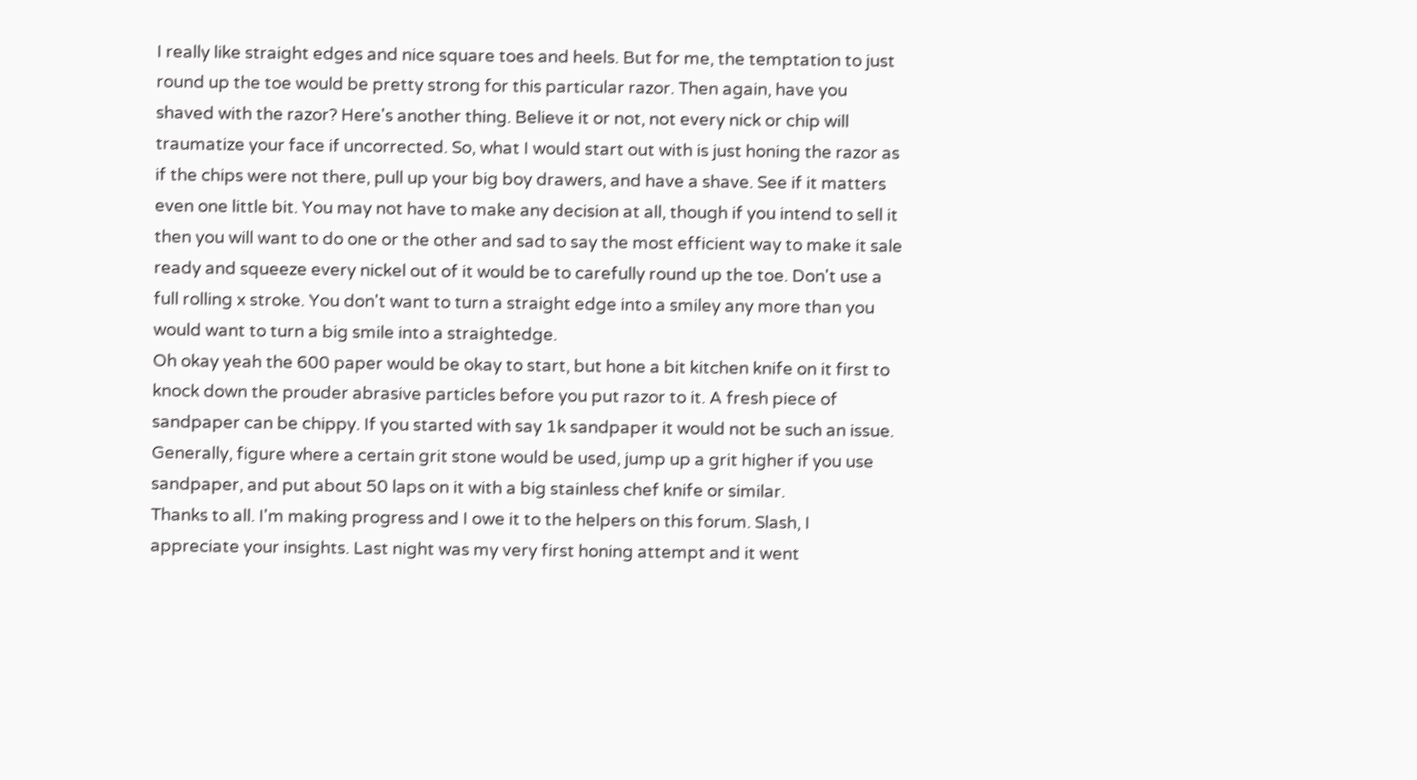I really like straight edges and nice square toes and heels. But for me, the temptation to just round up the toe would be pretty strong for this particular razor. Then again, have you shaved with the razor? Here's another thing. Believe it or not, not every nick or chip will traumatize your face if uncorrected. So, what I would start out with is just honing the razor as if the chips were not there, pull up your big boy drawers, and have a shave. See if it matters even one little bit. You may not have to make any decision at all, though if you intend to sell it then you will want to do one or the other and sad to say the most efficient way to make it sale ready and squeeze every nickel out of it would be to carefully round up the toe. Don't use a full rolling x stroke. You don't want to turn a straight edge into a smiley any more than you would want to turn a big smile into a straightedge.
Oh okay yeah the 600 paper would be okay to start, but hone a bit kitchen knife on it first to knock down the prouder abrasive particles before you put razor to it. A fresh piece of sandpaper can be chippy. If you started with say 1k sandpaper it would not be such an issue. Generally, figure where a certain grit stone would be used, jump up a grit higher if you use sandpaper, and put about 50 laps on it with a big stainless chef knife or similar.
Thanks to all. I'm making progress and I owe it to the helpers on this forum. Slash, I appreciate your insights. Last night was my very first honing attempt and it went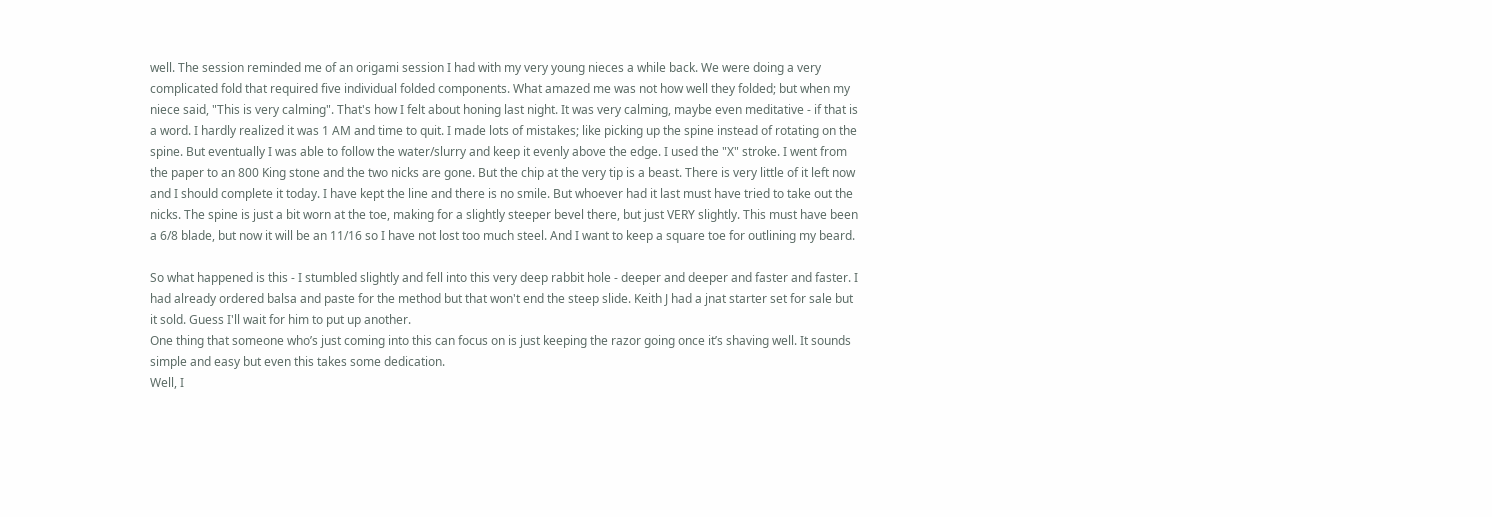well. The session reminded me of an origami session I had with my very young nieces a while back. We were doing a very complicated fold that required five individual folded components. What amazed me was not how well they folded; but when my niece said, "This is very calming". That's how I felt about honing last night. It was very calming, maybe even meditative - if that is a word. I hardly realized it was 1 AM and time to quit. I made lots of mistakes; like picking up the spine instead of rotating on the spine. But eventually I was able to follow the water/slurry and keep it evenly above the edge. I used the "X" stroke. I went from the paper to an 800 King stone and the two nicks are gone. But the chip at the very tip is a beast. There is very little of it left now and I should complete it today. I have kept the line and there is no smile. But whoever had it last must have tried to take out the nicks. The spine is just a bit worn at the toe, making for a slightly steeper bevel there, but just VERY slightly. This must have been a 6/8 blade, but now it will be an 11/16 so I have not lost too much steel. And I want to keep a square toe for outlining my beard.

So what happened is this - I stumbled slightly and fell into this very deep rabbit hole - deeper and deeper and faster and faster. I had already ordered balsa and paste for the method but that won't end the steep slide. Keith J had a jnat starter set for sale but it sold. Guess I'll wait for him to put up another.
One thing that someone who’s just coming into this can focus on is just keeping the razor going once it’s shaving well. It sounds simple and easy but even this takes some dedication.
Well, I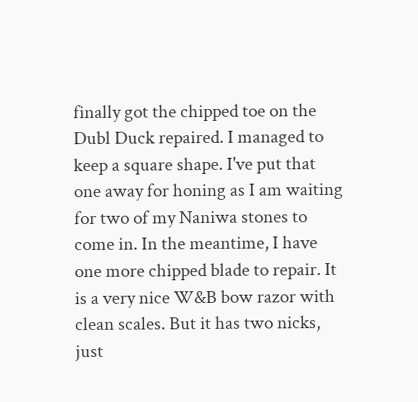finally got the chipped toe on the Dubl Duck repaired. I managed to keep a square shape. I've put that one away for honing as I am waiting for two of my Naniwa stones to come in. In the meantime, I have one more chipped blade to repair. It is a very nice W&B bow razor with clean scales. But it has two nicks, just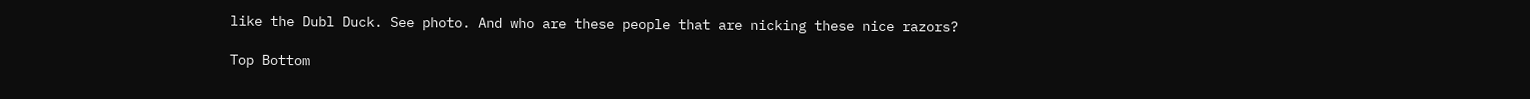like the Dubl Duck. See photo. And who are these people that are nicking these nice razors?

Top Bottom